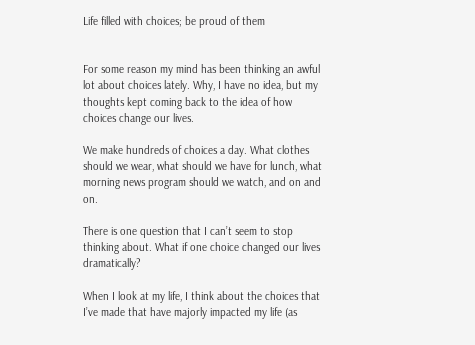Life filled with choices; be proud of them


For some reason my mind has been thinking an awful lot about choices lately. Why, I have no idea, but my thoughts kept coming back to the idea of how choices change our lives.

We make hundreds of choices a day. What clothes should we wear, what should we have for lunch, what morning news program should we watch, and on and on.

There is one question that I can’t seem to stop thinking about. What if one choice changed our lives dramatically?

When I look at my life, I think about the choices that I’ve made that have majorly impacted my life (as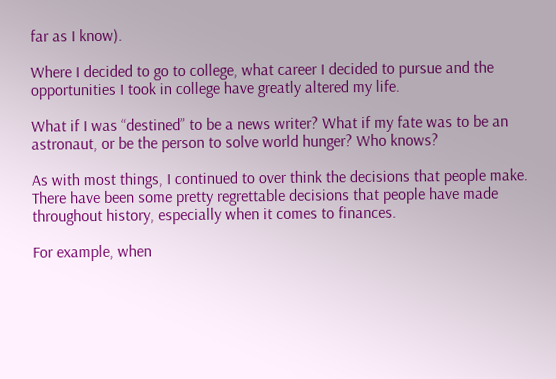far as I know).

Where I decided to go to college, what career I decided to pursue and the opportunities I took in college have greatly altered my life.

What if I was “destined” to be a news writer? What if my fate was to be an astronaut, or be the person to solve world hunger? Who knows?

As with most things, I continued to over think the decisions that people make. There have been some pretty regrettable decisions that people have made throughout history, especially when it comes to finances.

For example, when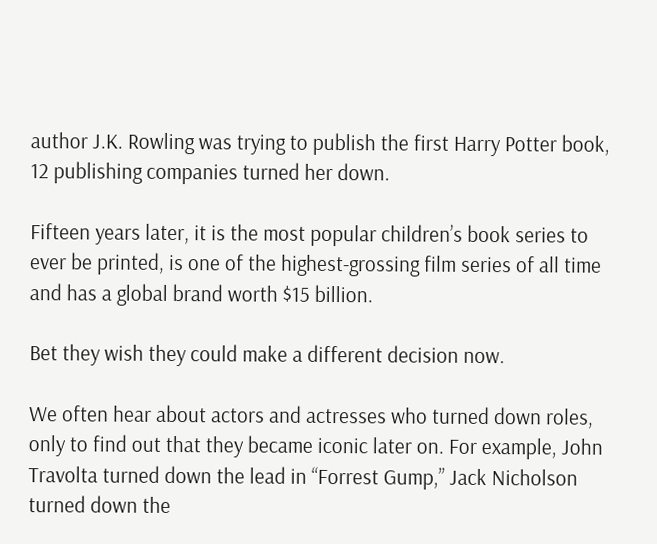author J.K. Rowling was trying to publish the first Harry Potter book, 12 publishing companies turned her down.

Fifteen years later, it is the most popular children’s book series to ever be printed, is one of the highest-grossing film series of all time and has a global brand worth $15 billion.

Bet they wish they could make a different decision now.

We often hear about actors and actresses who turned down roles, only to find out that they became iconic later on. For example, John Travolta turned down the lead in “Forrest Gump,” Jack Nicholson turned down the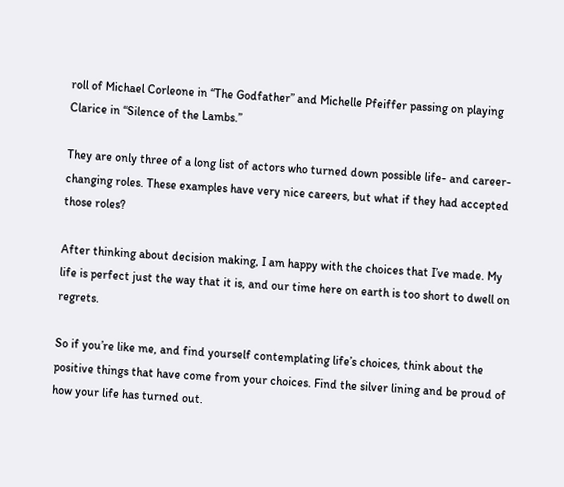roll of Michael Corleone in “The Godfather” and Michelle Pfeiffer passing on playing Clarice in “Silence of the Lambs.”

They are only three of a long list of actors who turned down possible life- and career-changing roles. These examples have very nice careers, but what if they had accepted those roles?

After thinking about decision making, I am happy with the choices that I’ve made. My life is perfect just the way that it is, and our time here on earth is too short to dwell on regrets.

So if you’re like me, and find yourself contemplating life’s choices, think about the positive things that have come from your choices. Find the silver lining and be proud of how your life has turned out.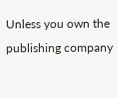Unless you own the publishing company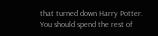that turned down Harry Potter. You should spend the rest of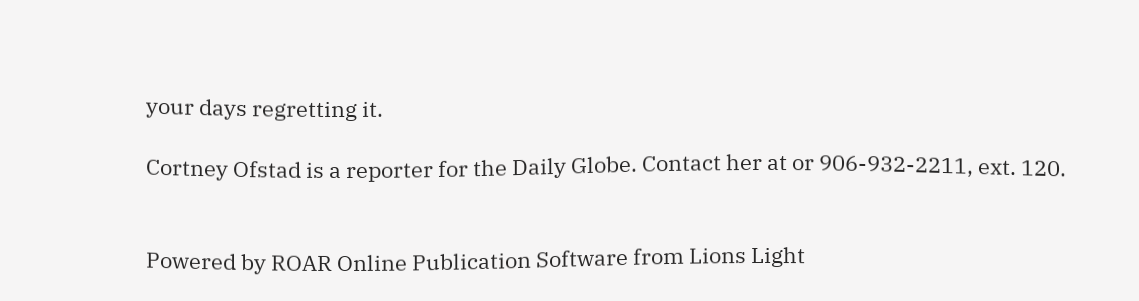your days regretting it.

Cortney Ofstad is a reporter for the Daily Globe. Contact her at or 906-932-2211, ext. 120.


Powered by ROAR Online Publication Software from Lions Light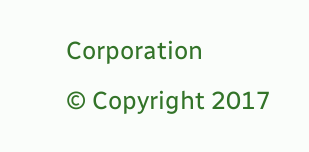Corporation
© Copyright 2017